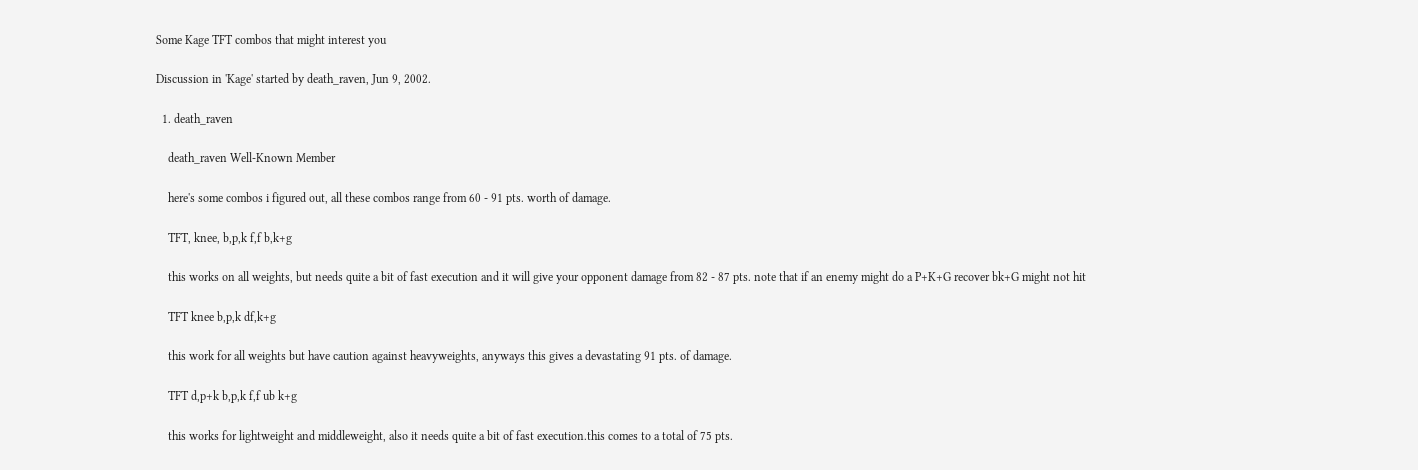Some Kage TFT combos that might interest you

Discussion in 'Kage' started by death_raven, Jun 9, 2002.

  1. death_raven

    death_raven Well-Known Member

    here's some combos i figured out, all these combos range from 60 - 91 pts. worth of damage.

    TFT, knee, b,p,k f,f b,k+g

    this works on all weights, but needs quite a bit of fast execution and it will give your opponent damage from 82 - 87 pts. note that if an enemy might do a P+K+G recover bk+G might not hit

    TFT knee b,p,k df,k+g

    this work for all weights but have caution against heavyweights, anyways this gives a devastating 91 pts. of damage.

    TFT d,p+k b,p,k f,f ub k+g

    this works for lightweight and middleweight, also it needs quite a bit of fast execution.this comes to a total of 75 pts.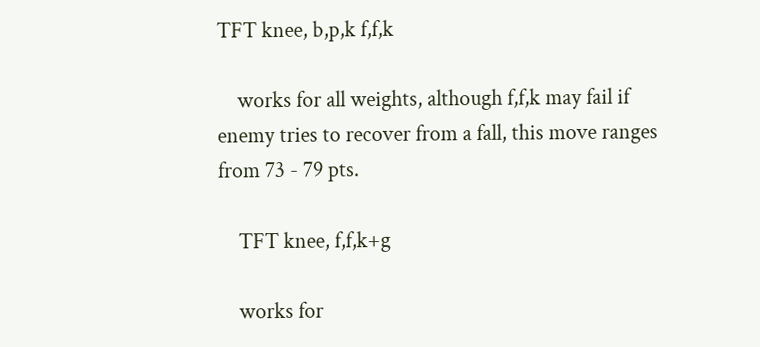TFT knee, b,p,k f,f,k

    works for all weights, although f,f,k may fail if enemy tries to recover from a fall, this move ranges from 73 - 79 pts.

    TFT knee, f,f,k+g

    works for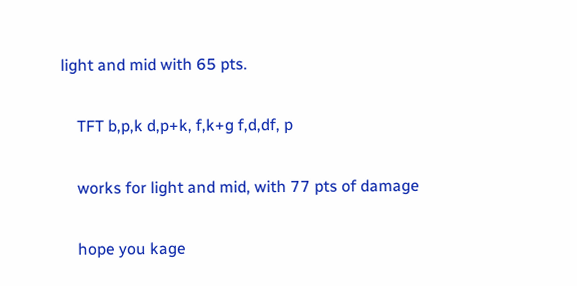light and mid with 65 pts.

    TFT b,p,k d,p+k, f,k+g f,d,df, p

    works for light and mid, with 77 pts of damage

    hope you kage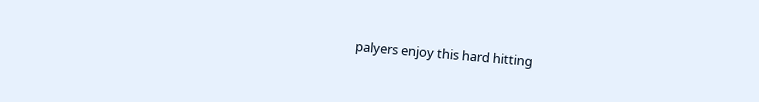palyers enjoy this hard hitting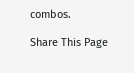combos.

Share This Page